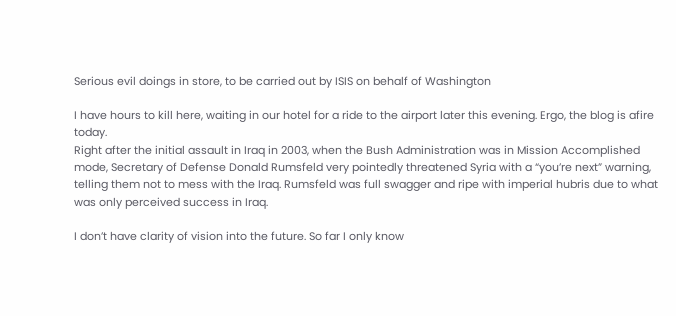Serious evil doings in store, to be carried out by ISIS on behalf of Washington

I have hours to kill here, waiting in our hotel for a ride to the airport later this evening. Ergo, the blog is afire today.
Right after the initial assault in Iraq in 2003, when the Bush Administration was in Mission Accomplished mode, Secretary of Defense Donald Rumsfeld very pointedly threatened Syria with a “you’re next” warning, telling them not to mess with the Iraq. Rumsfeld was full swagger and ripe with imperial hubris due to what was only perceived success in Iraq.

I don’t have clarity of vision into the future. So far I only know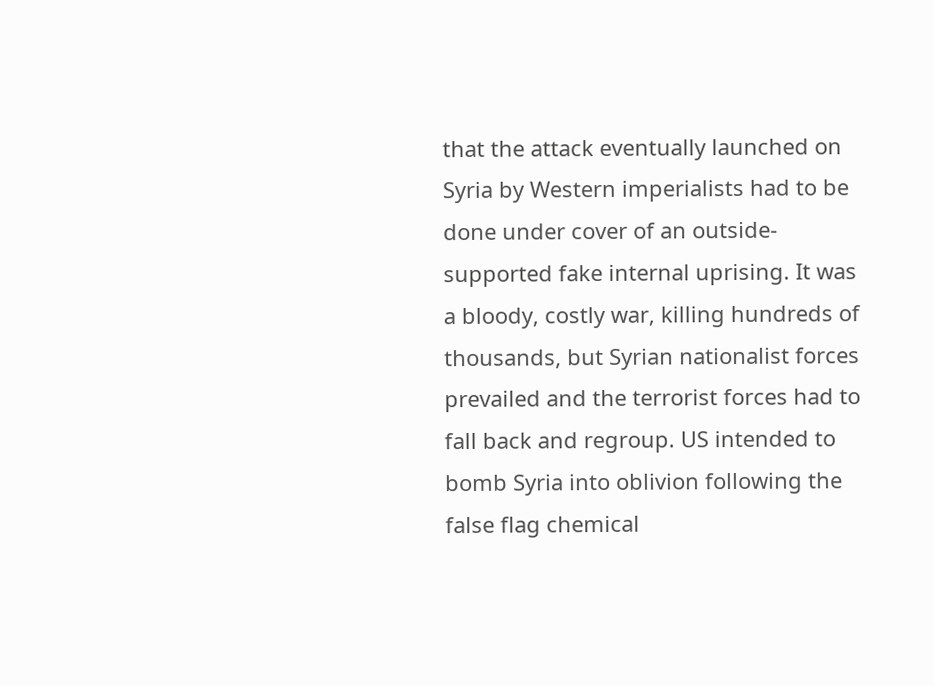that the attack eventually launched on Syria by Western imperialists had to be done under cover of an outside-supported fake internal uprising. It was a bloody, costly war, killing hundreds of thousands, but Syrian nationalist forces prevailed and the terrorist forces had to fall back and regroup. US intended to bomb Syria into oblivion following the false flag chemical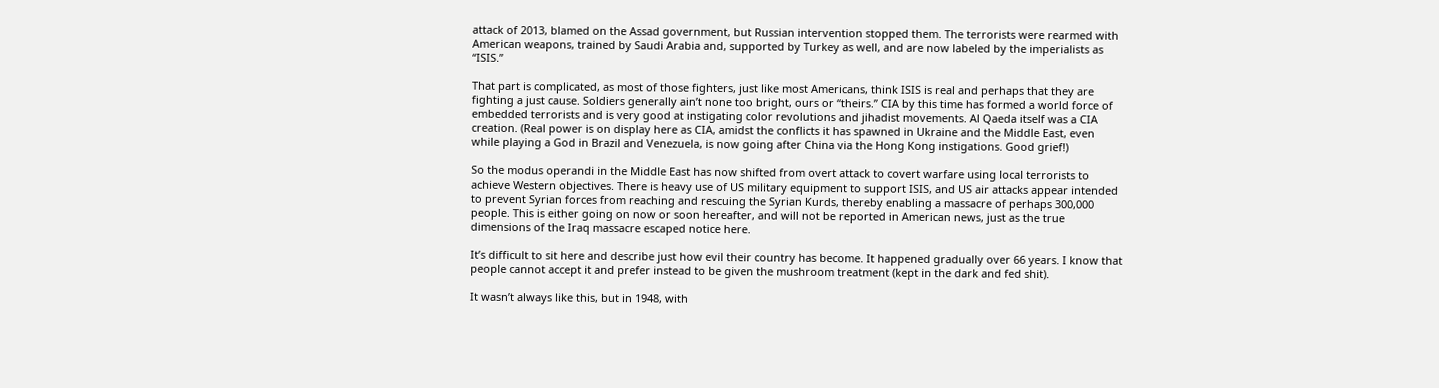attack of 2013, blamed on the Assad government, but Russian intervention stopped them. The terrorists were rearmed with American weapons, trained by Saudi Arabia and, supported by Turkey as well, and are now labeled by the imperialists as “ISIS.”

That part is complicated, as most of those fighters, just like most Americans, think ISIS is real and perhaps that they are fighting a just cause. Soldiers generally ain’t none too bright, ours or “theirs.” CIA by this time has formed a world force of embedded terrorists and is very good at instigating color revolutions and jihadist movements. Al Qaeda itself was a CIA creation. (Real power is on display here as CIA, amidst the conflicts it has spawned in Ukraine and the Middle East, even while playing a God in Brazil and Venezuela, is now going after China via the Hong Kong instigations. Good grief!)

So the modus operandi in the Middle East has now shifted from overt attack to covert warfare using local terrorists to achieve Western objectives. There is heavy use of US military equipment to support ISIS, and US air attacks appear intended to prevent Syrian forces from reaching and rescuing the Syrian Kurds, thereby enabling a massacre of perhaps 300,000 people. This is either going on now or soon hereafter, and will not be reported in American news, just as the true dimensions of the Iraq massacre escaped notice here.

It’s difficult to sit here and describe just how evil their country has become. It happened gradually over 66 years. I know that people cannot accept it and prefer instead to be given the mushroom treatment (kept in the dark and fed shit).

It wasn’t always like this, but in 1948, with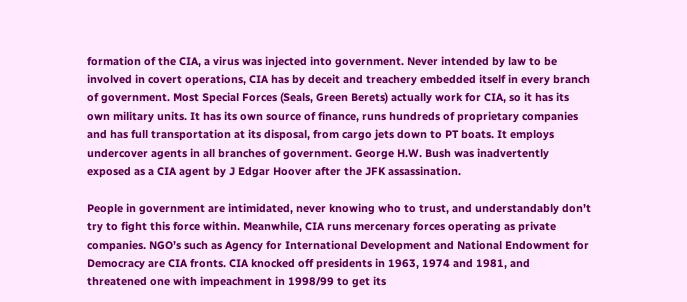formation of the CIA, a virus was injected into government. Never intended by law to be involved in covert operations, CIA has by deceit and treachery embedded itself in every branch of government. Most Special Forces (Seals, Green Berets) actually work for CIA, so it has its own military units. It has its own source of finance, runs hundreds of proprietary companies and has full transportation at its disposal, from cargo jets down to PT boats. It employs undercover agents in all branches of government. George H.W. Bush was inadvertently exposed as a CIA agent by J Edgar Hoover after the JFK assassination.

People in government are intimidated, never knowing who to trust, and understandably don’t try to fight this force within. Meanwhile, CIA runs mercenary forces operating as private companies. NGO’s such as Agency for International Development and National Endowment for Democracy are CIA fronts. CIA knocked off presidents in 1963, 1974 and 1981, and threatened one with impeachment in 1998/99 to get its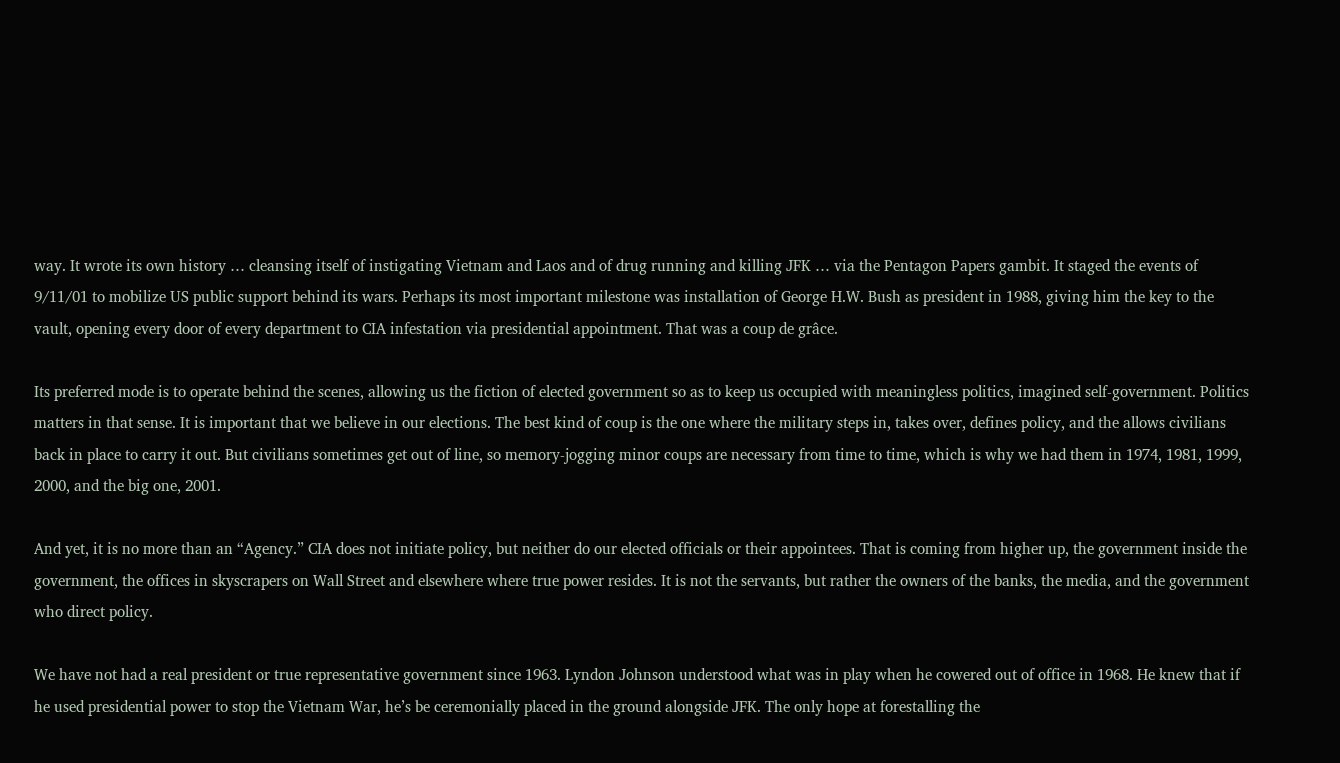way. It wrote its own history … cleansing itself of instigating Vietnam and Laos and of drug running and killing JFK … via the Pentagon Papers gambit. It staged the events of 9/11/01 to mobilize US public support behind its wars. Perhaps its most important milestone was installation of George H.W. Bush as president in 1988, giving him the key to the vault, opening every door of every department to CIA infestation via presidential appointment. That was a coup de grâce.

Its preferred mode is to operate behind the scenes, allowing us the fiction of elected government so as to keep us occupied with meaningless politics, imagined self-government. Politics matters in that sense. It is important that we believe in our elections. The best kind of coup is the one where the military steps in, takes over, defines policy, and the allows civilians back in place to carry it out. But civilians sometimes get out of line, so memory-jogging minor coups are necessary from time to time, which is why we had them in 1974, 1981, 1999, 2000, and the big one, 2001.

And yet, it is no more than an “Agency.” CIA does not initiate policy, but neither do our elected officials or their appointees. That is coming from higher up, the government inside the government, the offices in skyscrapers on Wall Street and elsewhere where true power resides. It is not the servants, but rather the owners of the banks, the media, and the government who direct policy.

We have not had a real president or true representative government since 1963. Lyndon Johnson understood what was in play when he cowered out of office in 1968. He knew that if he used presidential power to stop the Vietnam War, he’s be ceremonially placed in the ground alongside JFK. The only hope at forestalling the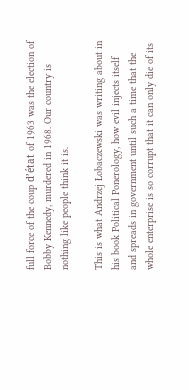full force of the coup d’état of 1963 was the election of Bobby Kennedy, murdered in 1968. Our country is nothing like people think it is.

This is what Andrzej Łobaczewski was writing about in his book Political Ponerology, how evil injects itself and spreads in government until such a time that the whole enterprise is so corrupt that it can only die of its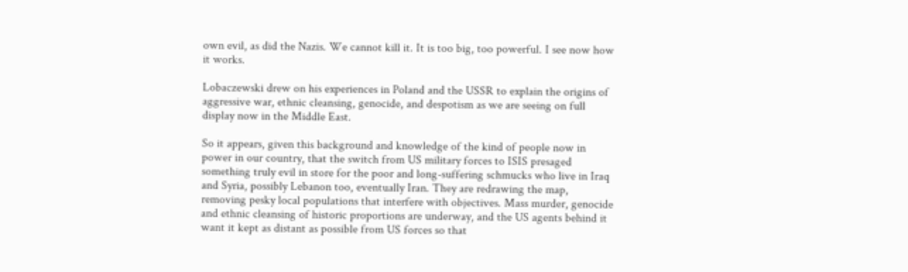own evil, as did the Nazis. We cannot kill it. It is too big, too powerful. I see now how it works.

Lobaczewski drew on his experiences in Poland and the USSR to explain the origins of aggressive war, ethnic cleansing, genocide, and despotism as we are seeing on full display now in the Middle East.

So it appears, given this background and knowledge of the kind of people now in power in our country, that the switch from US military forces to ISIS presaged something truly evil in store for the poor and long-suffering schmucks who live in Iraq and Syria, possibly Lebanon too, eventually Iran. They are redrawing the map, removing pesky local populations that interfere with objectives. Mass murder, genocide and ethnic cleansing of historic proportions are underway, and the US agents behind it want it kept as distant as possible from US forces so that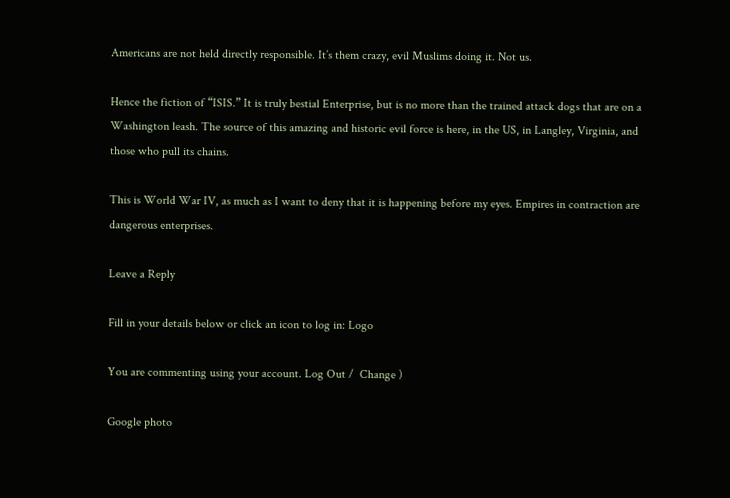Americans are not held directly responsible. It’s them crazy, evil Muslims doing it. Not us.

Hence the fiction of “ISIS.” It is truly bestial Enterprise, but is no more than the trained attack dogs that are on a Washington leash. The source of this amazing and historic evil force is here, in the US, in Langley, Virginia, and those who pull its chains.

This is World War IV, as much as I want to deny that it is happening before my eyes. Empires in contraction are dangerous enterprises.

Leave a Reply

Fill in your details below or click an icon to log in: Logo

You are commenting using your account. Log Out /  Change )

Google photo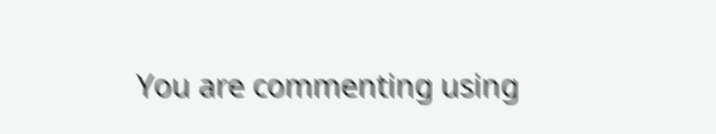You are commenting using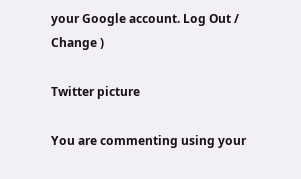your Google account. Log Out /  Change )

Twitter picture

You are commenting using your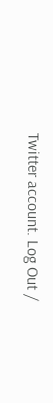Twitter account. Log Out /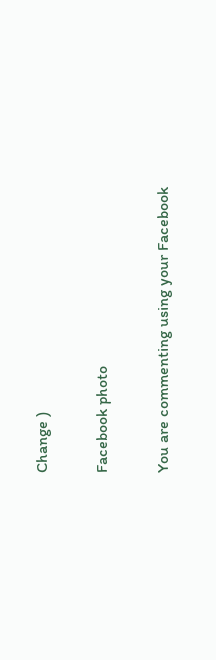Change )

Facebook photo

You are commenting using your Facebook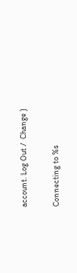account. Log Out /  Change )

Connecting to %s